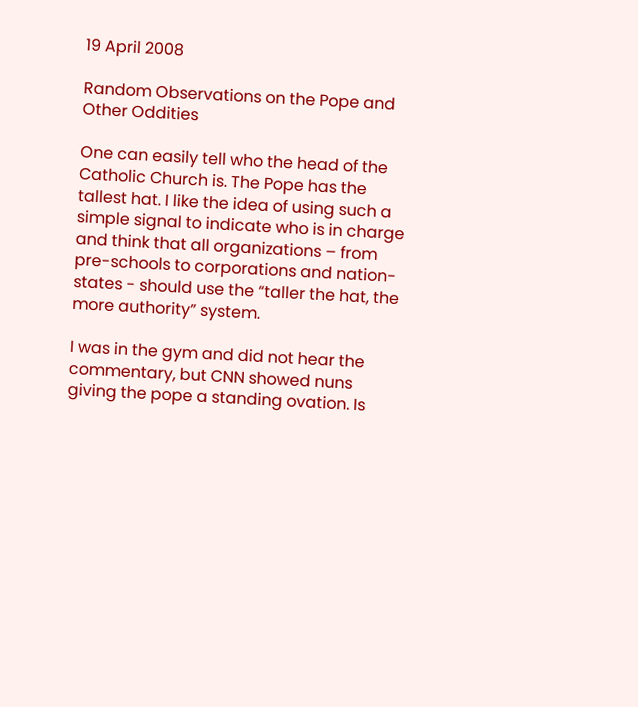19 April 2008

Random Observations on the Pope and Other Oddities

One can easily tell who the head of the Catholic Church is. The Pope has the tallest hat. I like the idea of using such a simple signal to indicate who is in charge and think that all organizations – from pre-schools to corporations and nation-states - should use the “taller the hat, the more authority” system.

I was in the gym and did not hear the commentary, but CNN showed nuns giving the pope a standing ovation. Is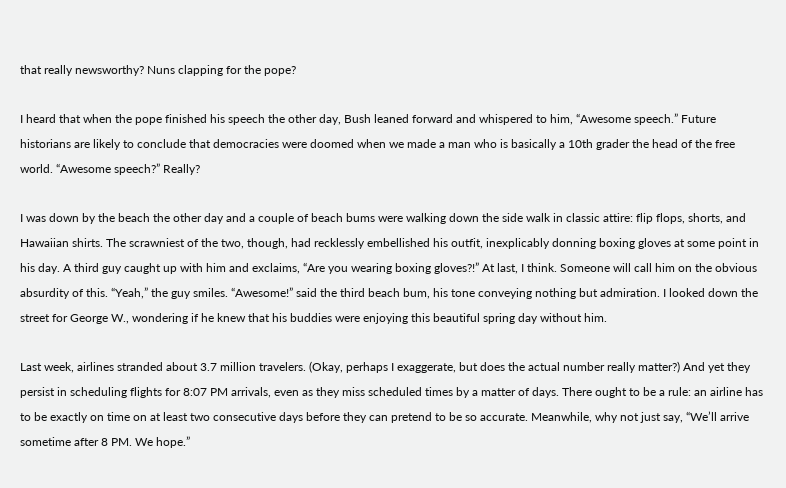that really newsworthy? Nuns clapping for the pope?

I heard that when the pope finished his speech the other day, Bush leaned forward and whispered to him, “Awesome speech.” Future historians are likely to conclude that democracies were doomed when we made a man who is basically a 10th grader the head of the free world. “Awesome speech?” Really?

I was down by the beach the other day and a couple of beach bums were walking down the side walk in classic attire: flip flops, shorts, and Hawaiian shirts. The scrawniest of the two, though, had recklessly embellished his outfit, inexplicably donning boxing gloves at some point in his day. A third guy caught up with him and exclaims, “Are you wearing boxing gloves?!” At last, I think. Someone will call him on the obvious absurdity of this. “Yeah,” the guy smiles. “Awesome!” said the third beach bum, his tone conveying nothing but admiration. I looked down the street for George W., wondering if he knew that his buddies were enjoying this beautiful spring day without him.

Last week, airlines stranded about 3.7 million travelers. (Okay, perhaps I exaggerate, but does the actual number really matter?) And yet they persist in scheduling flights for 8:07 PM arrivals, even as they miss scheduled times by a matter of days. There ought to be a rule: an airline has to be exactly on time on at least two consecutive days before they can pretend to be so accurate. Meanwhile, why not just say, “We’ll arrive sometime after 8 PM. We hope.”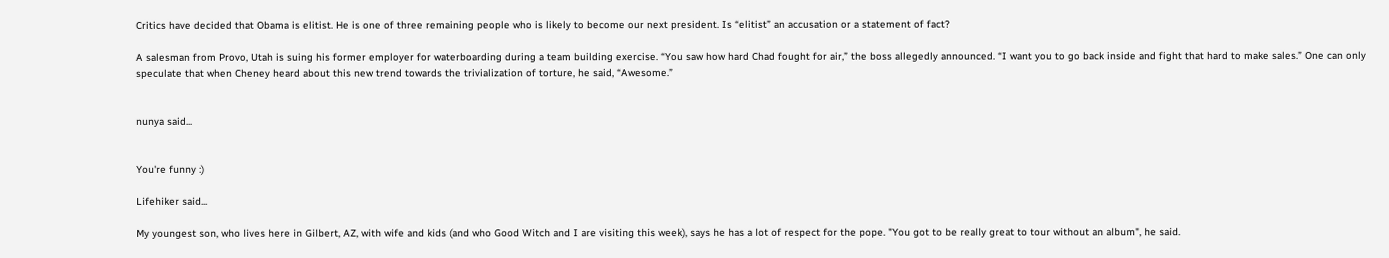Critics have decided that Obama is elitist. He is one of three remaining people who is likely to become our next president. Is “elitist” an accusation or a statement of fact?

A salesman from Provo, Utah is suing his former employer for waterboarding during a team building exercise. “You saw how hard Chad fought for air,” the boss allegedly announced. “I want you to go back inside and fight that hard to make sales.” One can only speculate that when Cheney heard about this new trend towards the trivialization of torture, he said, “Awesome.”


nunya said...


You're funny :)

Lifehiker said...

My youngest son, who lives here in Gilbert, AZ, with wife and kids (and who Good Witch and I are visiting this week), says he has a lot of respect for the pope. "You got to be really great to tour without an album", he said.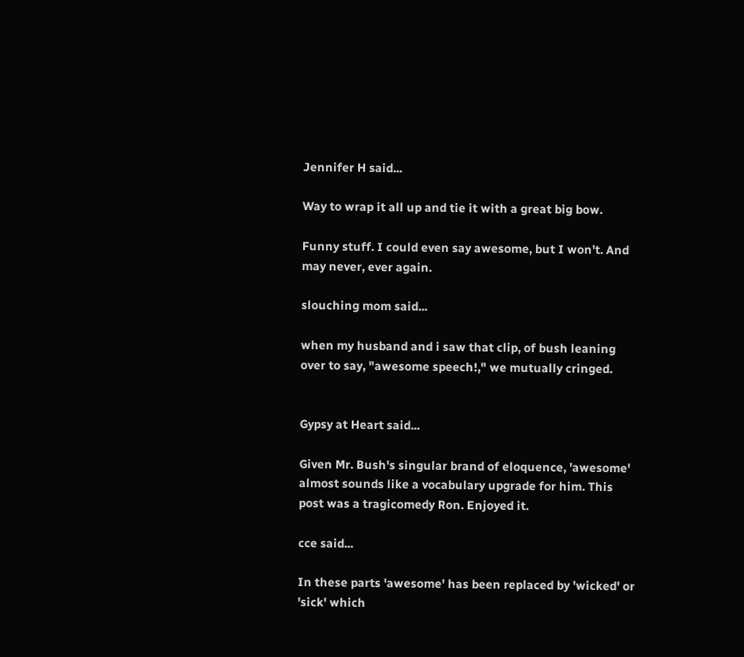Jennifer H said...

Way to wrap it all up and tie it with a great big bow.

Funny stuff. I could even say awesome, but I won't. And may never, ever again.

slouching mom said...

when my husband and i saw that clip, of bush leaning over to say, "awesome speech!," we mutually cringed.


Gypsy at Heart said...

Given Mr. Bush's singular brand of eloquence, 'awesome' almost sounds like a vocabulary upgrade for him. This post was a tragicomedy Ron. Enjoyed it.

cce said...

In these parts 'awesome' has been replaced by 'wicked' or 'sick' which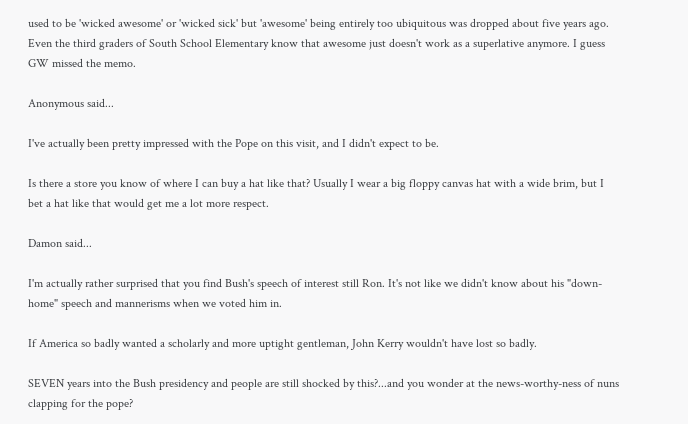used to be 'wicked awesome' or 'wicked sick' but 'awesome' being entirely too ubiquitous was dropped about five years ago. Even the third graders of South School Elementary know that awesome just doesn't work as a superlative anymore. I guess GW missed the memo.

Anonymous said...

I've actually been pretty impressed with the Pope on this visit, and I didn't expect to be.

Is there a store you know of where I can buy a hat like that? Usually I wear a big floppy canvas hat with a wide brim, but I bet a hat like that would get me a lot more respect.

Damon said...

I'm actually rather surprised that you find Bush's speech of interest still Ron. It's not like we didn't know about his "down-home" speech and mannerisms when we voted him in.

If America so badly wanted a scholarly and more uptight gentleman, John Kerry wouldn't have lost so badly.

SEVEN years into the Bush presidency and people are still shocked by this?...and you wonder at the news-worthy-ness of nuns clapping for the pope?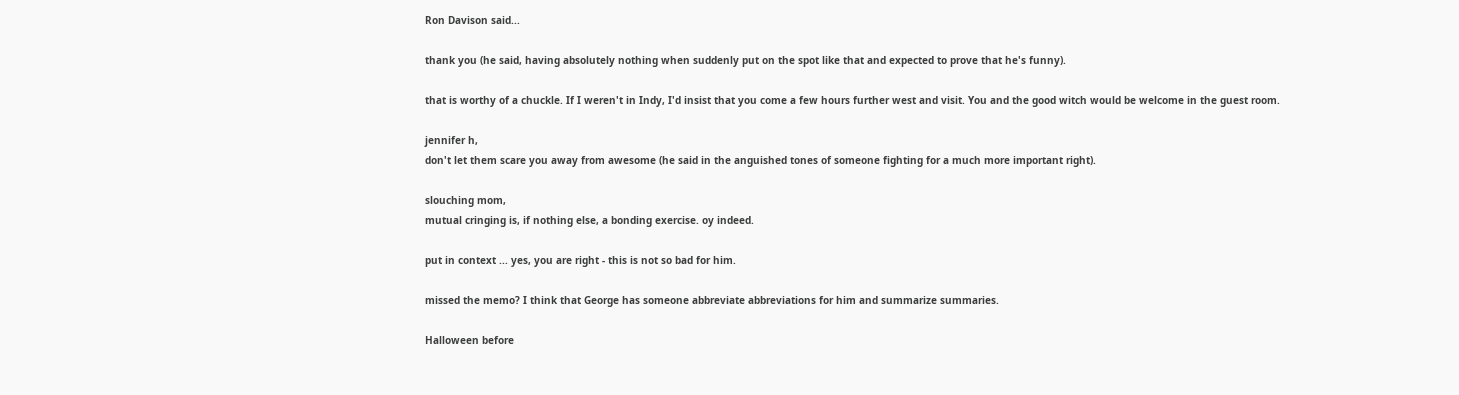Ron Davison said...

thank you (he said, having absolutely nothing when suddenly put on the spot like that and expected to prove that he's funny).

that is worthy of a chuckle. If I weren't in Indy, I'd insist that you come a few hours further west and visit. You and the good witch would be welcome in the guest room.

jennifer h,
don't let them scare you away from awesome (he said in the anguished tones of someone fighting for a much more important right).

slouching mom,
mutual cringing is, if nothing else, a bonding exercise. oy indeed.

put in context ... yes, you are right - this is not so bad for him.

missed the memo? I think that George has someone abbreviate abbreviations for him and summarize summaries.

Halloween before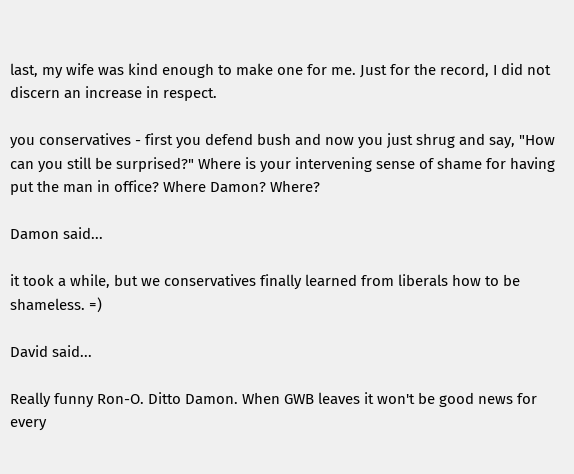last, my wife was kind enough to make one for me. Just for the record, I did not discern an increase in respect.

you conservatives - first you defend bush and now you just shrug and say, "How can you still be surprised?" Where is your intervening sense of shame for having put the man in office? Where Damon? Where?

Damon said...

it took a while, but we conservatives finally learned from liberals how to be shameless. =)

David said...

Really funny Ron-O. Ditto Damon. When GWB leaves it won't be good news for every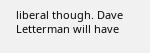liberal though. Dave Letterman will have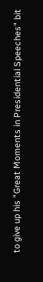to give up his "Great Moments in Presidential Speeches" bit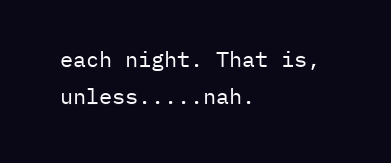each night. That is, unless.....nah.